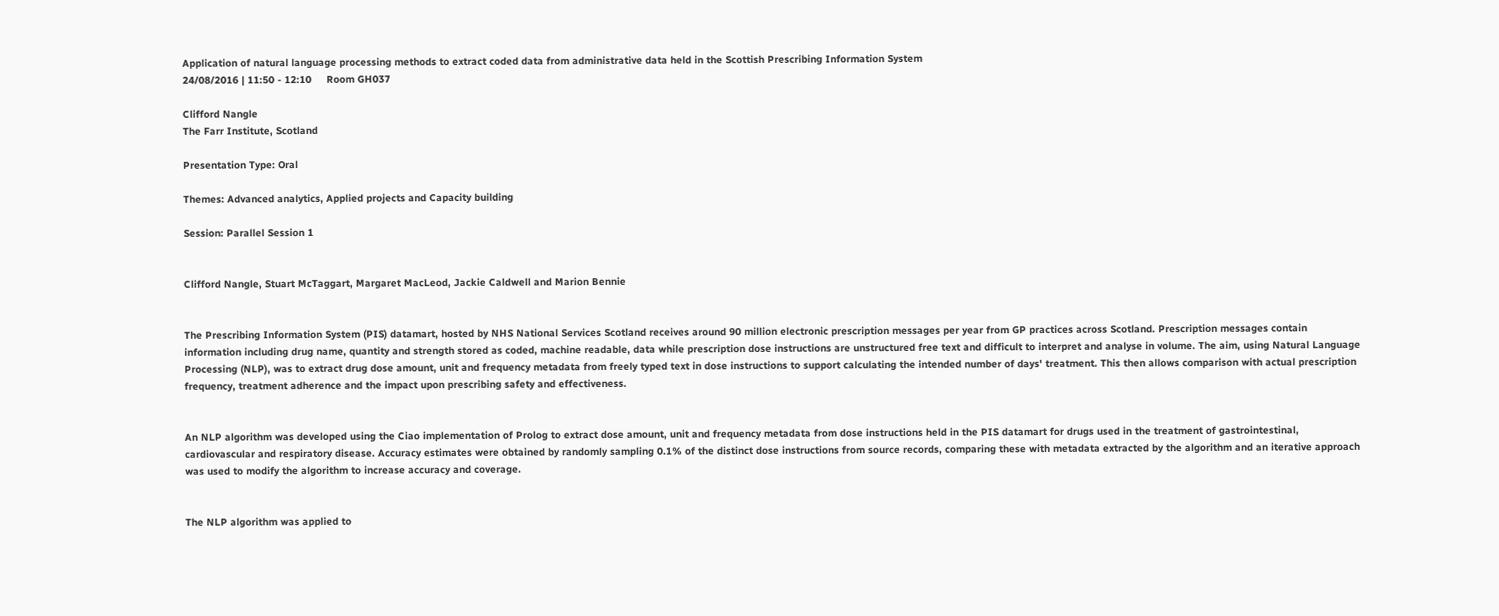Application of natural language processing methods to extract coded data from administrative data held in the Scottish Prescribing Information System
24/08/2016 | 11:50 - 12:10     Room GH037

Clifford Nangle
The Farr Institute, Scotland

Presentation Type: Oral

Themes: Advanced analytics, Applied projects and Capacity building

Session: Parallel Session 1


Clifford Nangle, Stuart McTaggart, Margaret MacLeod, Jackie Caldwell and Marion Bennie


The Prescribing Information System (PIS) datamart, hosted by NHS National Services Scotland receives around 90 million electronic prescription messages per year from GP practices across Scotland. Prescription messages contain information including drug name, quantity and strength stored as coded, machine readable, data while prescription dose instructions are unstructured free text and difficult to interpret and analyse in volume. The aim, using Natural Language Processing (NLP), was to extract drug dose amount, unit and frequency metadata from freely typed text in dose instructions to support calculating the intended number of days' treatment. This then allows comparison with actual prescription frequency, treatment adherence and the impact upon prescribing safety and effectiveness.


An NLP algorithm was developed using the Ciao implementation of Prolog to extract dose amount, unit and frequency metadata from dose instructions held in the PIS datamart for drugs used in the treatment of gastrointestinal, cardiovascular and respiratory disease. Accuracy estimates were obtained by randomly sampling 0.1% of the distinct dose instructions from source records, comparing these with metadata extracted by the algorithm and an iterative approach was used to modify the algorithm to increase accuracy and coverage.


The NLP algorithm was applied to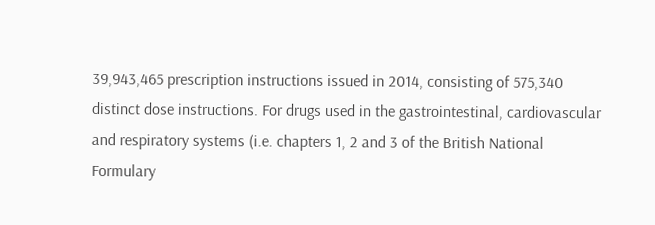39,943,465 prescription instructions issued in 2014, consisting of 575,340 distinct dose instructions. For drugs used in the gastrointestinal, cardiovascular and respiratory systems (i.e. chapters 1, 2 and 3 of the British National Formulary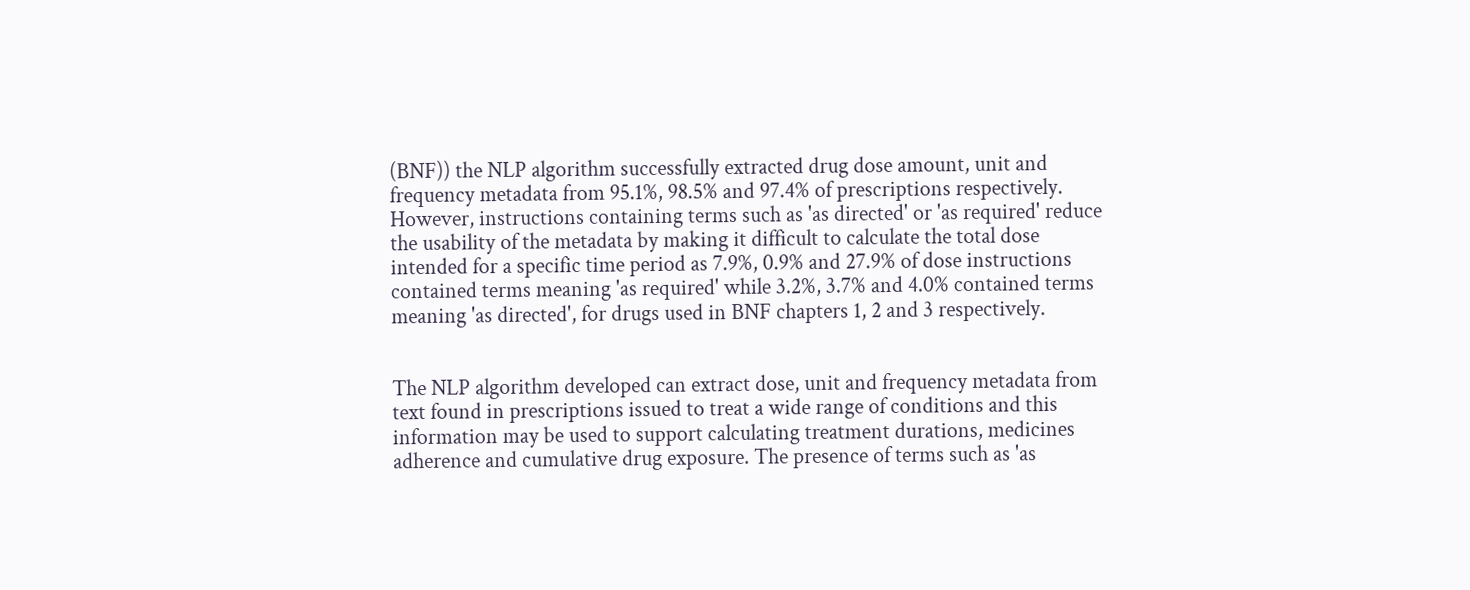(BNF)) the NLP algorithm successfully extracted drug dose amount, unit and frequency metadata from 95.1%, 98.5% and 97.4% of prescriptions respectively. However, instructions containing terms such as 'as directed' or 'as required' reduce the usability of the metadata by making it difficult to calculate the total dose intended for a specific time period as 7.9%, 0.9% and 27.9% of dose instructions contained terms meaning 'as required' while 3.2%, 3.7% and 4.0% contained terms meaning 'as directed', for drugs used in BNF chapters 1, 2 and 3 respectively.


The NLP algorithm developed can extract dose, unit and frequency metadata from text found in prescriptions issued to treat a wide range of conditions and this information may be used to support calculating treatment durations, medicines adherence and cumulative drug exposure. The presence of terms such as 'as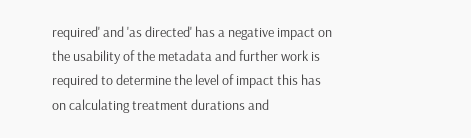required' and 'as directed' has a negative impact on the usability of the metadata and further work is required to determine the level of impact this has on calculating treatment durations and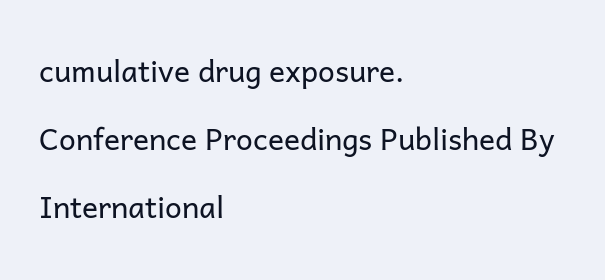cumulative drug exposure.

Conference Proceedings Published By

International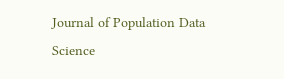Journal of Population Data Science